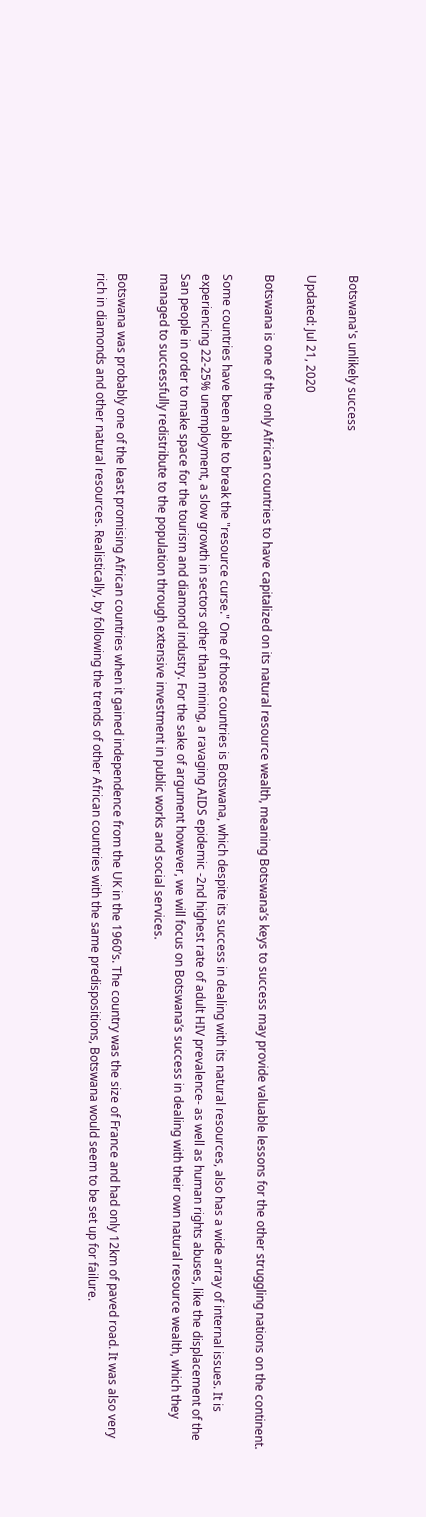Botswana's unlikely success

Updated: Jul 21, 2020

Botswana is one of the only African countries to have capitalized on its natural resource wealth, meaning Botswana’s keys to success may provide valuable lessons for the other struggling nations on the continent.

Some countries have been able to break the "resource curse." One of those countries is Botswana, which despite its success in dealing with its natural resources, also has a wide array of internal issues. It is experiencing 22-25% unemployment, a slow growth in sectors other than mining, a ravaging AIDS epidemic -2nd highest rate of adult HIV prevalence- as well as human rights abuses, like the displacement of the San people in order to make space for the tourism and diamond industry. For the sake of argument however, we will focus on Botswana’s success in dealing with their own natural resource wealth, which they managed to successfully redistribute to the population through extensive investment in public works and social services.

Botswana was probably one of the least promising African countries when it gained independence from the UK in the 1960’s. The country was the size of France and had only 12km of paved road. It was also very rich in diamonds and other natural resources. Realistically, by following the trends of other African countries with the same predispositions, Botswana would seem to be set up for failure.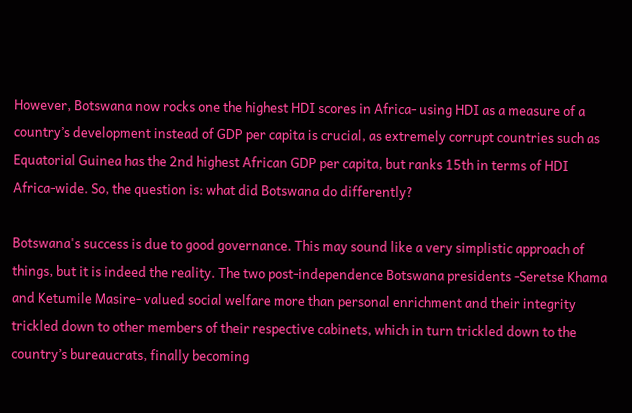However, Botswana now rocks one the highest HDI scores in Africa- using HDI as a measure of a country’s development instead of GDP per capita is crucial, as extremely corrupt countries such as Equatorial Guinea has the 2nd highest African GDP per capita, but ranks 15th in terms of HDI Africa-wide. So, the question is: what did Botswana do differently?

Botswana's success is due to good governance. This may sound like a very simplistic approach of things, but it is indeed the reality. The two post-independence Botswana presidents -Seretse Khama and Ketumile Masire- valued social welfare more than personal enrichment and their integrity trickled down to other members of their respective cabinets, which in turn trickled down to the country’s bureaucrats, finally becoming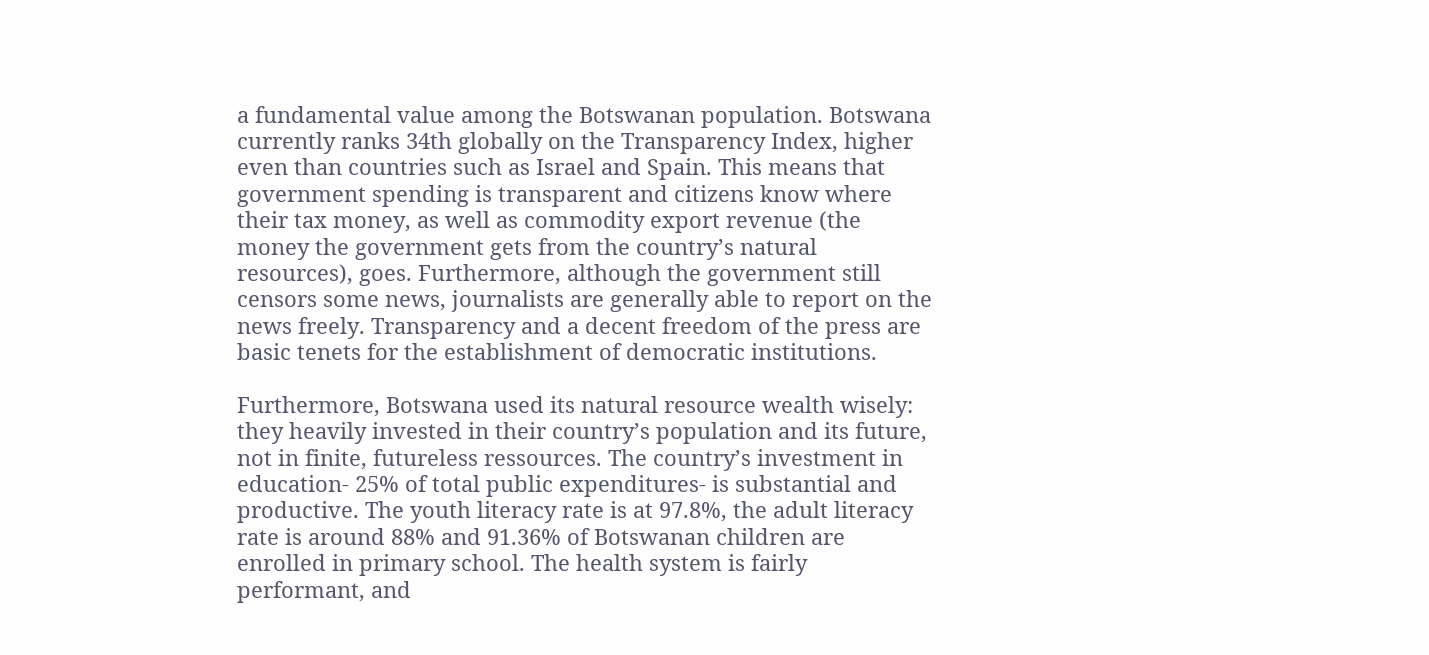a fundamental value among the Botswanan population. Botswana currently ranks 34th globally on the Transparency Index, higher even than countries such as Israel and Spain. This means that government spending is transparent and citizens know where their tax money, as well as commodity export revenue (the money the government gets from the country’s natural resources), goes. Furthermore, although the government still censors some news, journalists are generally able to report on the news freely. Transparency and a decent freedom of the press are basic tenets for the establishment of democratic institutions.

Furthermore, Botswana used its natural resource wealth wisely: they heavily invested in their country’s population and its future, not in finite, futureless ressources. The country’s investment in education- 25% of total public expenditures- is substantial and productive. The youth literacy rate is at 97.8%, the adult literacy rate is around 88% and 91.36% of Botswanan children are enrolled in primary school. The health system is fairly performant, and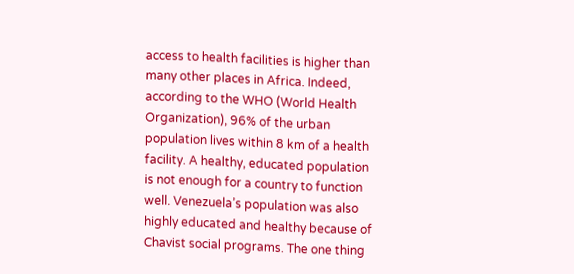access to health facilities is higher than many other places in Africa. Indeed, according to the WHO (World Health Organization), 96% of the urban population lives within 8 km of a health facility. A healthy, educated population is not enough for a country to function well. Venezuela’s population was also highly educated and healthy because of Chavist social programs. The one thing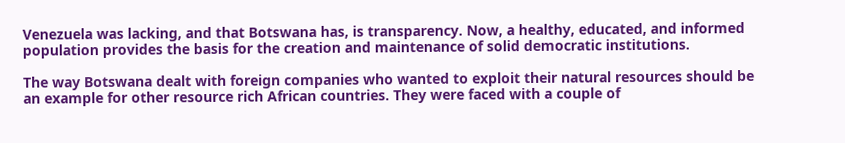Venezuela was lacking, and that Botswana has, is transparency. Now, a healthy, educated, and informed population provides the basis for the creation and maintenance of solid democratic institutions.

The way Botswana dealt with foreign companies who wanted to exploit their natural resources should be an example for other resource rich African countries. They were faced with a couple of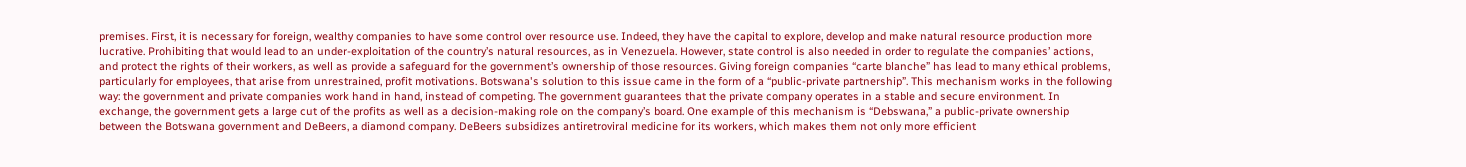premises. First, it is necessary for foreign, wealthy companies to have some control over resource use. Indeed, they have the capital to explore, develop and make natural resource production more lucrative. Prohibiting that would lead to an under-exploitation of the country’s natural resources, as in Venezuela. However, state control is also needed in order to regulate the companies’ actions, and protect the rights of their workers, as well as provide a safeguard for the government’s ownership of those resources. Giving foreign companies “carte blanche” has lead to many ethical problems, particularly for employees, that arise from unrestrained, profit motivations. Botswana's solution to this issue came in the form of a “public-private partnership”. This mechanism works in the following way: the government and private companies work hand in hand, instead of competing. The government guarantees that the private company operates in a stable and secure environment. In exchange, the government gets a large cut of the profits as well as a decision-making role on the company’s board. One example of this mechanism is “Debswana,” a public-private ownership between the Botswana government and DeBeers, a diamond company. DeBeers subsidizes antiretroviral medicine for its workers, which makes them not only more efficient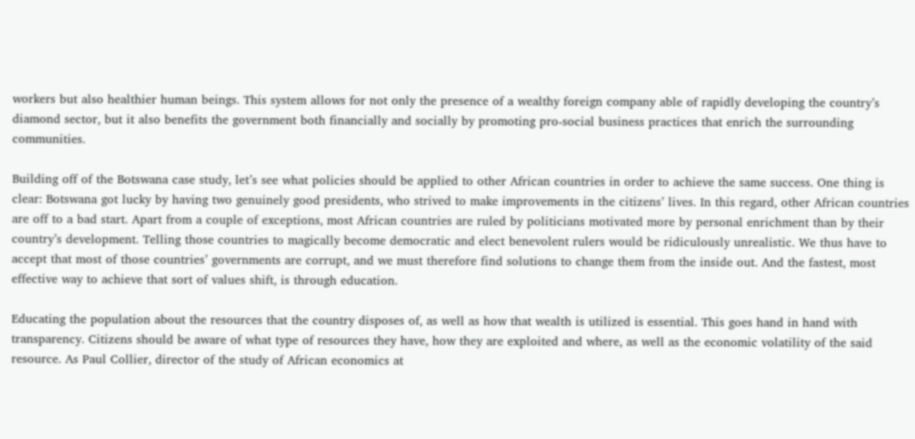workers but also healthier human beings. This system allows for not only the presence of a wealthy foreign company able of rapidly developing the country’s diamond sector, but it also benefits the government both financially and socially by promoting pro-social business practices that enrich the surrounding communities.

Building off of the Botswana case study, let’s see what policies should be applied to other African countries in order to achieve the same success. One thing is clear: Botswana got lucky by having two genuinely good presidents, who strived to make improvements in the citizens’ lives. In this regard, other African countries are off to a bad start. Apart from a couple of exceptions, most African countries are ruled by politicians motivated more by personal enrichment than by their country’s development. Telling those countries to magically become democratic and elect benevolent rulers would be ridiculously unrealistic. We thus have to accept that most of those countries’ governments are corrupt, and we must therefore find solutions to change them from the inside out. And the fastest, most effective way to achieve that sort of values shift, is through education.

Educating the population about the resources that the country disposes of, as well as how that wealth is utilized is essential. This goes hand in hand with transparency. Citizens should be aware of what type of resources they have, how they are exploited and where, as well as the economic volatility of the said resource. As Paul Collier, director of the study of African economics at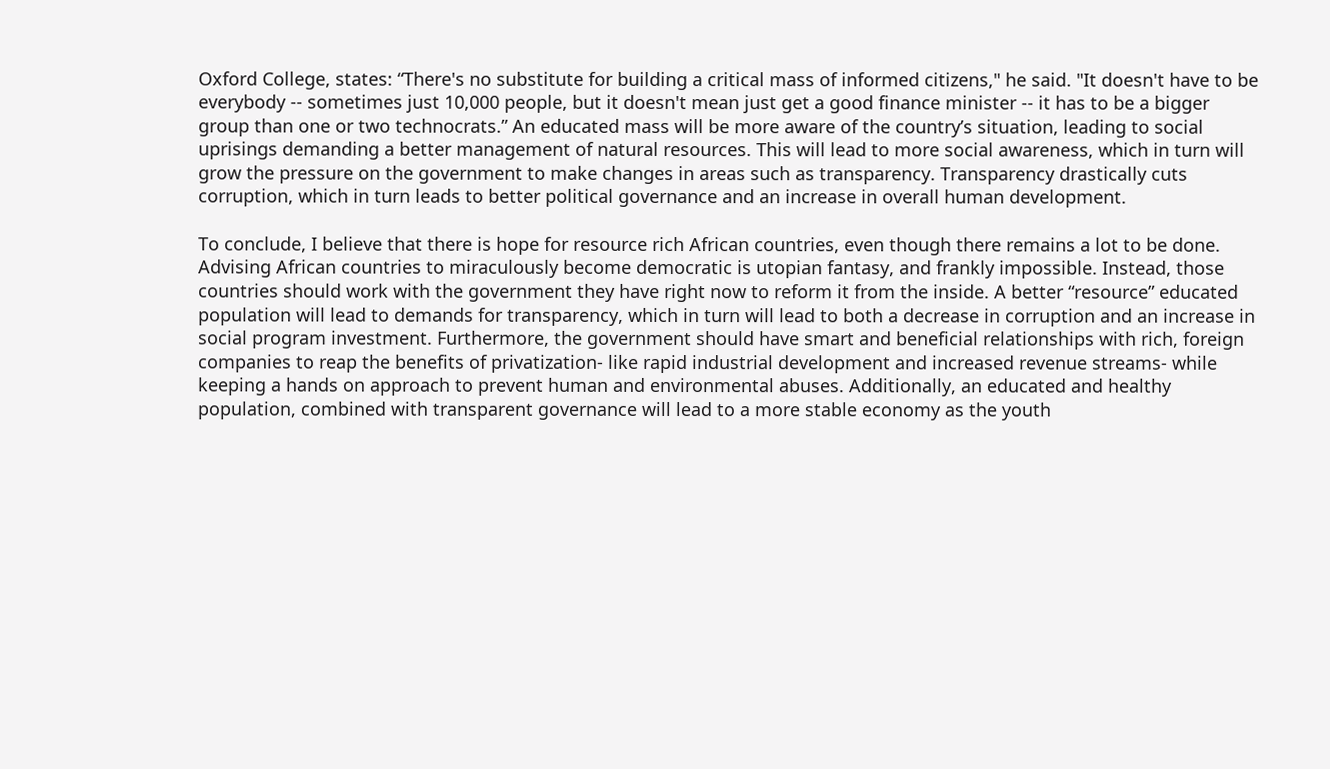Oxford College, states: “There's no substitute for building a critical mass of informed citizens," he said. "It doesn't have to be everybody -- sometimes just 10,000 people, but it doesn't mean just get a good finance minister -- it has to be a bigger group than one or two technocrats.” An educated mass will be more aware of the country’s situation, leading to social uprisings demanding a better management of natural resources. This will lead to more social awareness, which in turn will grow the pressure on the government to make changes in areas such as transparency. Transparency drastically cuts corruption, which in turn leads to better political governance and an increase in overall human development.

To conclude, I believe that there is hope for resource rich African countries, even though there remains a lot to be done. Advising African countries to miraculously become democratic is utopian fantasy, and frankly impossible. Instead, those countries should work with the government they have right now to reform it from the inside. A better “resource” educated population will lead to demands for transparency, which in turn will lead to both a decrease in corruption and an increase in social program investment. Furthermore, the government should have smart and beneficial relationships with rich, foreign companies to reap the benefits of privatization- like rapid industrial development and increased revenue streams- while keeping a hands on approach to prevent human and environmental abuses. Additionally, an educated and healthy population, combined with transparent governance will lead to a more stable economy as the youth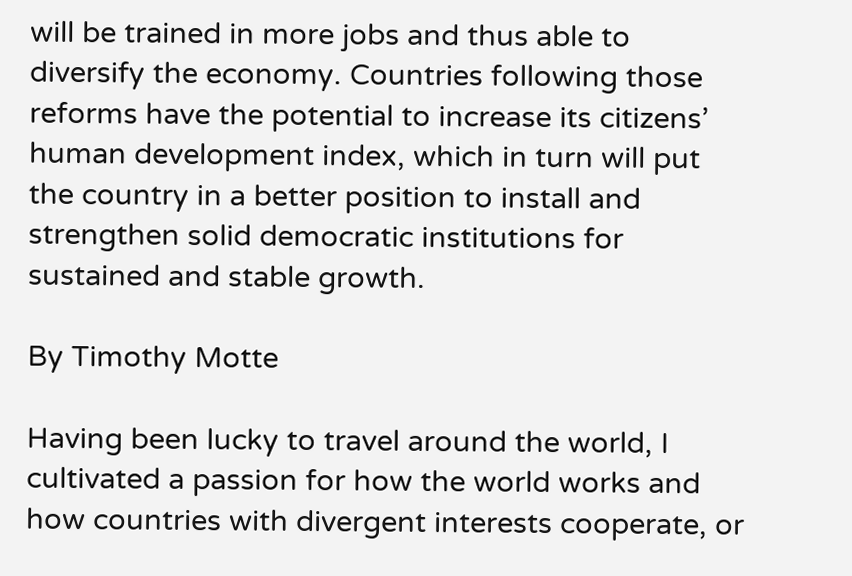will be trained in more jobs and thus able to diversify the economy. Countries following those reforms have the potential to increase its citizens’ human development index, which in turn will put the country in a better position to install and strengthen solid democratic institutions for sustained and stable growth.

By Timothy Motte

Having been lucky to travel around the world, I cultivated a passion for how the world works and how countries with divergent interests cooperate, or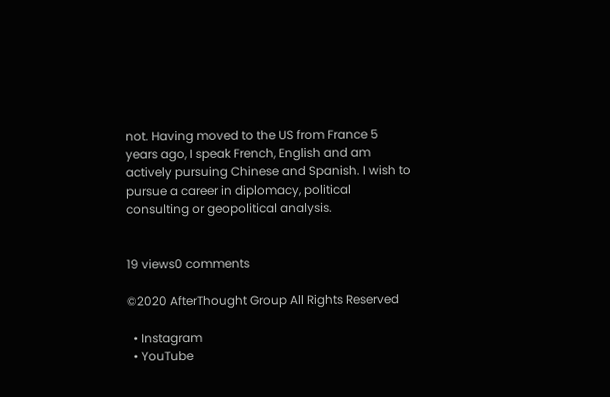not. Having moved to the US from France 5 years ago, I speak French, English and am actively pursuing Chinese and Spanish. I wish to pursue a career in diplomacy, political consulting or geopolitical analysis.


19 views0 comments

©2020 AfterThought Group All Rights Reserved

  • Instagram
  • YouTube